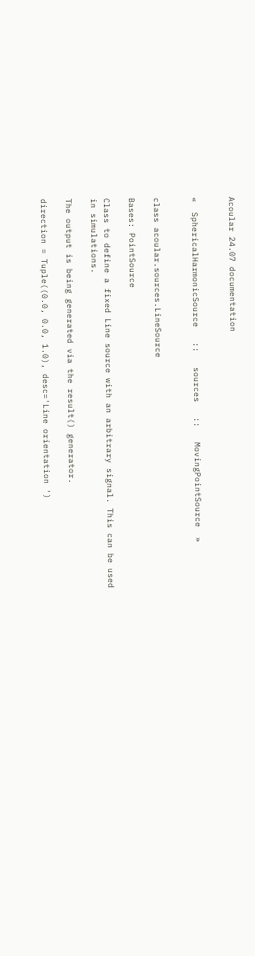Acoular 24.07 documentation


«  SphericalHarmonicSource   ::   sources   ::   MovingPointSource  »


class acoular.sources.LineSource

Bases: PointSource

Class to define a fixed Line source with an arbitrary signal. This can be used in simulations.

The output is being generated via the result() generator.

direction = Tuple((0.0, 0.0, 1.0), desc='Line orientation ')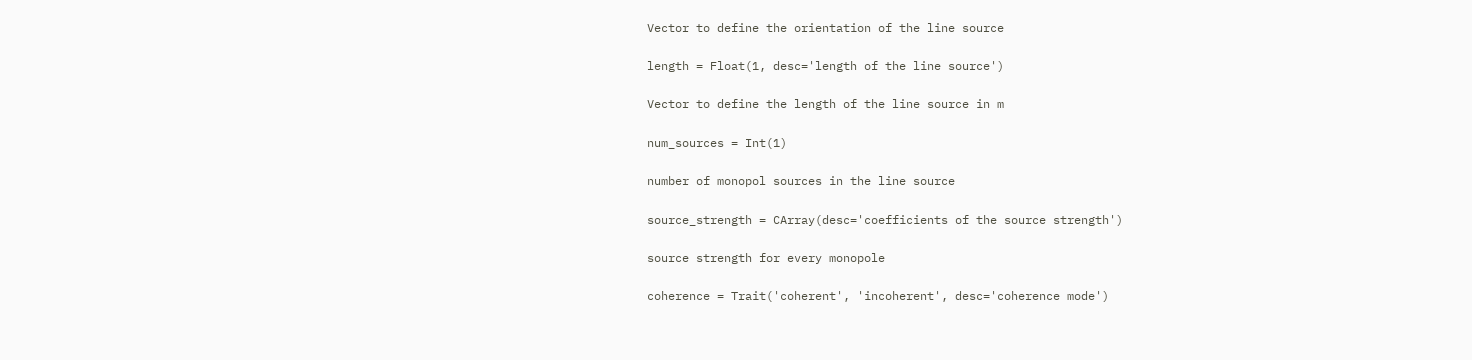Vector to define the orientation of the line source

length = Float(1, desc='length of the line source')

Vector to define the length of the line source in m

num_sources = Int(1)

number of monopol sources in the line source

source_strength = CArray(desc='coefficients of the source strength')

source strength for every monopole

coherence = Trait('coherent', 'incoherent', desc='coherence mode')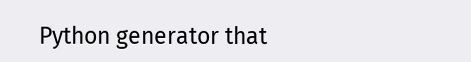Python generator that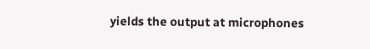yields the output at microphones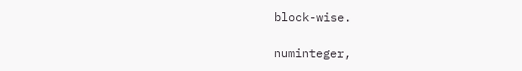block-wise.

numinteger,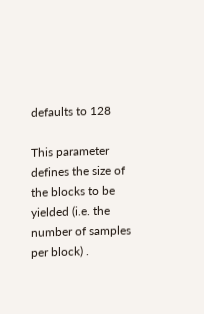defaults to 128

This parameter defines the size of the blocks to be yielded (i.e. the number of samples per block) .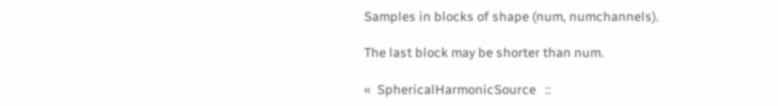Samples in blocks of shape (num, numchannels).

The last block may be shorter than num.

«  SphericalHarmonicSource   ::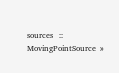sources   ::   MovingPointSource  »